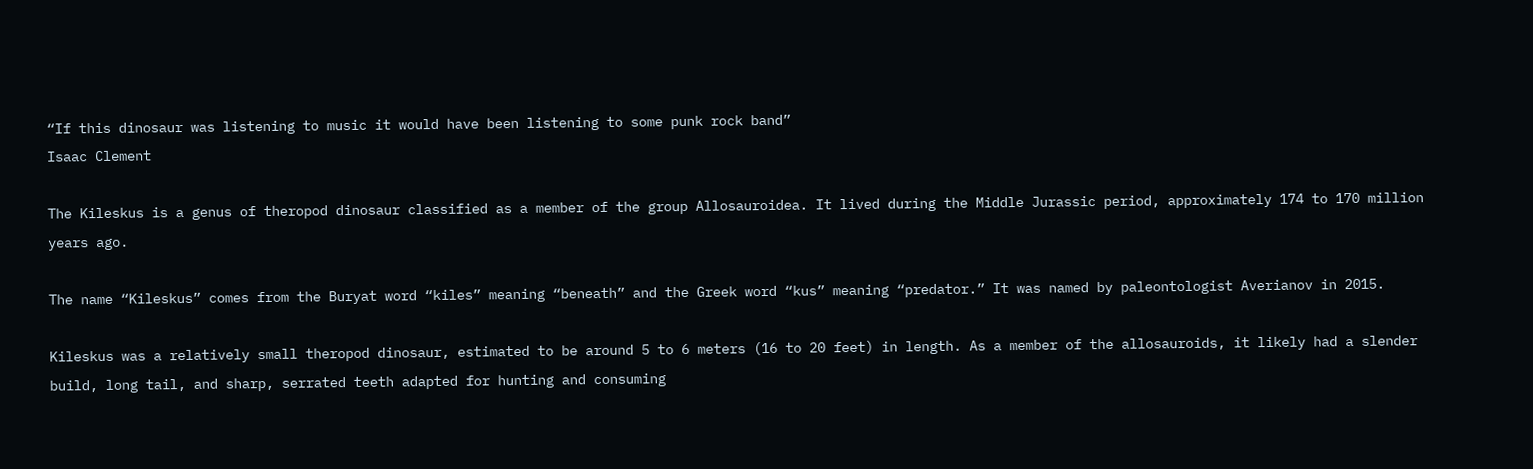“If this dinosaur was listening to music it would have been listening to some punk rock band”
Isaac Clement

The Kileskus is a genus of theropod dinosaur classified as a member of the group Allosauroidea. It lived during the Middle Jurassic period, approximately 174 to 170 million years ago.

The name “Kileskus” comes from the Buryat word “kiles” meaning “beneath” and the Greek word “kus” meaning “predator.” It was named by paleontologist Averianov in 2015.

Kileskus was a relatively small theropod dinosaur, estimated to be around 5 to 6 meters (16 to 20 feet) in length. As a member of the allosauroids, it likely had a slender build, long tail, and sharp, serrated teeth adapted for hunting and consuming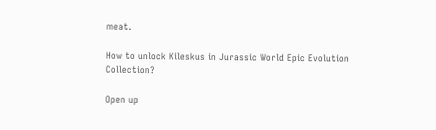meat.

How to unlock Kileskus in Jurassic World Epic Evolution Collection?

Open up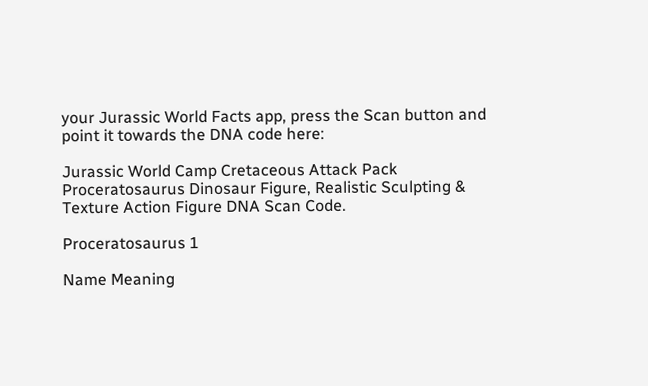your Jurassic World Facts app, press the Scan button and point it towards the DNA code here:

Jurassic World Camp Cretaceous Attack Pack Proceratosaurus Dinosaur Figure, Realistic Sculpting & Texture Action Figure DNA Scan Code.

Proceratosaurus 1

Name Meaning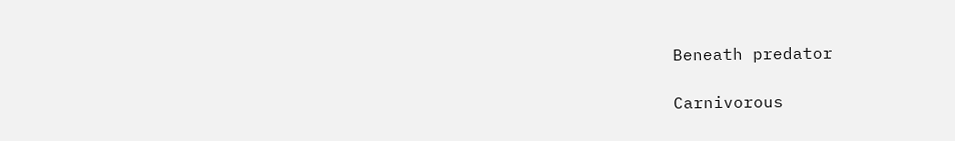Beneath predator

Carnivorous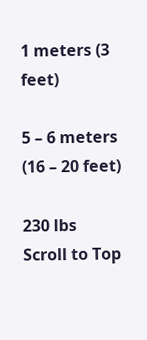1 meters (3 feet)

5 – 6 meters (16 – 20 feet)

230 lbs
Scroll to Top